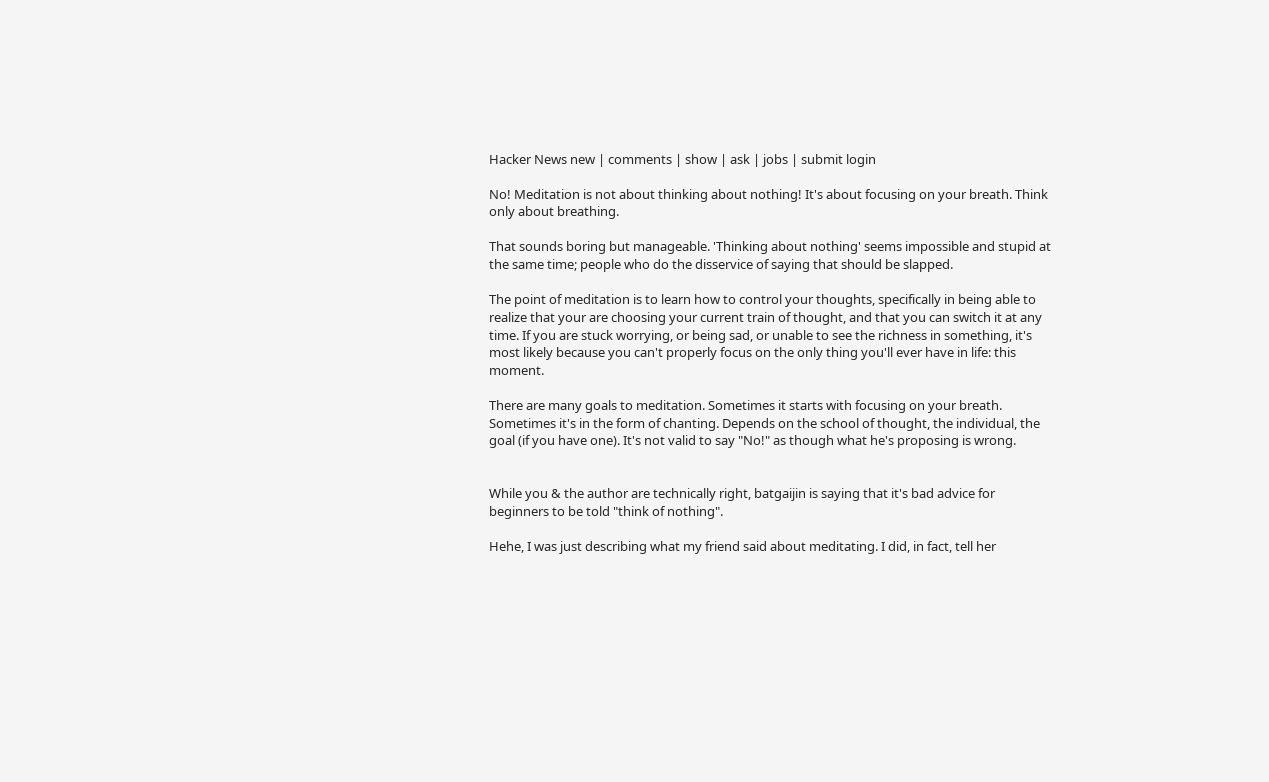Hacker News new | comments | show | ask | jobs | submit login

No! Meditation is not about thinking about nothing! It's about focusing on your breath. Think only about breathing.

That sounds boring but manageable. 'Thinking about nothing' seems impossible and stupid at the same time; people who do the disservice of saying that should be slapped.

The point of meditation is to learn how to control your thoughts, specifically in being able to realize that your are choosing your current train of thought, and that you can switch it at any time. If you are stuck worrying, or being sad, or unable to see the richness in something, it's most likely because you can't properly focus on the only thing you'll ever have in life: this moment.

There are many goals to meditation. Sometimes it starts with focusing on your breath. Sometimes it's in the form of chanting. Depends on the school of thought, the individual, the goal (if you have one). It's not valid to say "No!" as though what he's proposing is wrong.


While you & the author are technically right, batgaijin is saying that it's bad advice for beginners to be told "think of nothing".

Hehe, I was just describing what my friend said about meditating. I did, in fact, tell her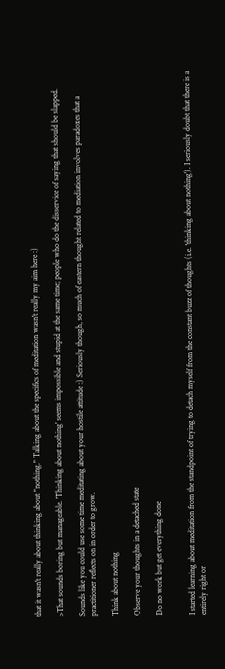that it wasn't really about thinking about "nothing." Talking about the specifics of meditation wasn't really my aim here :)

>That sounds boring but manageable. 'Thinking about nothing' seems impossible and stupid at the same time; people who do the disservice of saying that should be slapped.

Sounds like you could use some time meditating about your hostile attitude :) Seriously though, so much of eastern thought related to mediation involves paradoxes that a practitioner reflects on in order to grow.

Think about nothing

Observe your thoughts in a detached state

Do no work but get everything done


I started learning about meditation from the standpoint of trying to detach myself from the constant buzz of thoughts (i.e. 'thinking about nothing'). I seriously doubt that there is a entirely right or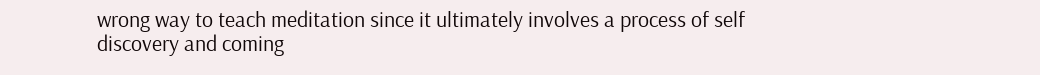wrong way to teach meditation since it ultimately involves a process of self discovery and coming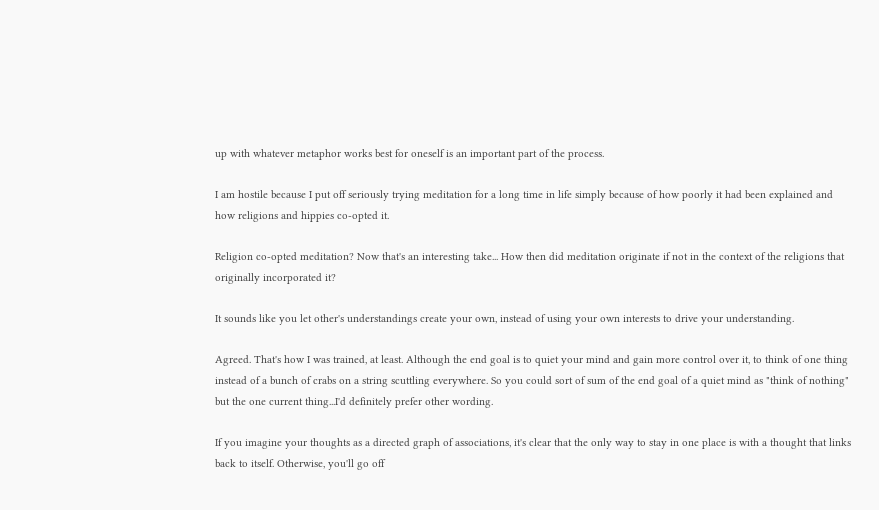up with whatever metaphor works best for oneself is an important part of the process.

I am hostile because I put off seriously trying meditation for a long time in life simply because of how poorly it had been explained and how religions and hippies co-opted it.

Religion co-opted meditation? Now that's an interesting take... How then did meditation originate if not in the context of the religions that originally incorporated it?

It sounds like you let other's understandings create your own, instead of using your own interests to drive your understanding.

Agreed. That's how I was trained, at least. Although the end goal is to quiet your mind and gain more control over it, to think of one thing instead of a bunch of crabs on a string scuttling everywhere. So you could sort of sum of the end goal of a quiet mind as "think of nothing" but the one current thing...I'd definitely prefer other wording.

If you imagine your thoughts as a directed graph of associations, it's clear that the only way to stay in one place is with a thought that links back to itself. Otherwise, you'll go off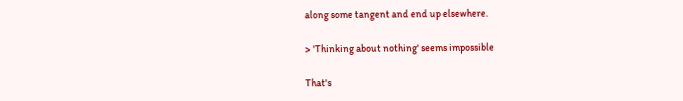along some tangent and end up elsewhere.

> 'Thinking about nothing' seems impossible

That's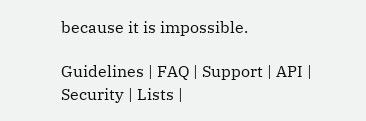because it is impossible.

Guidelines | FAQ | Support | API | Security | Lists |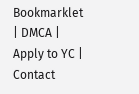Bookmarklet | DMCA | Apply to YC | Contact